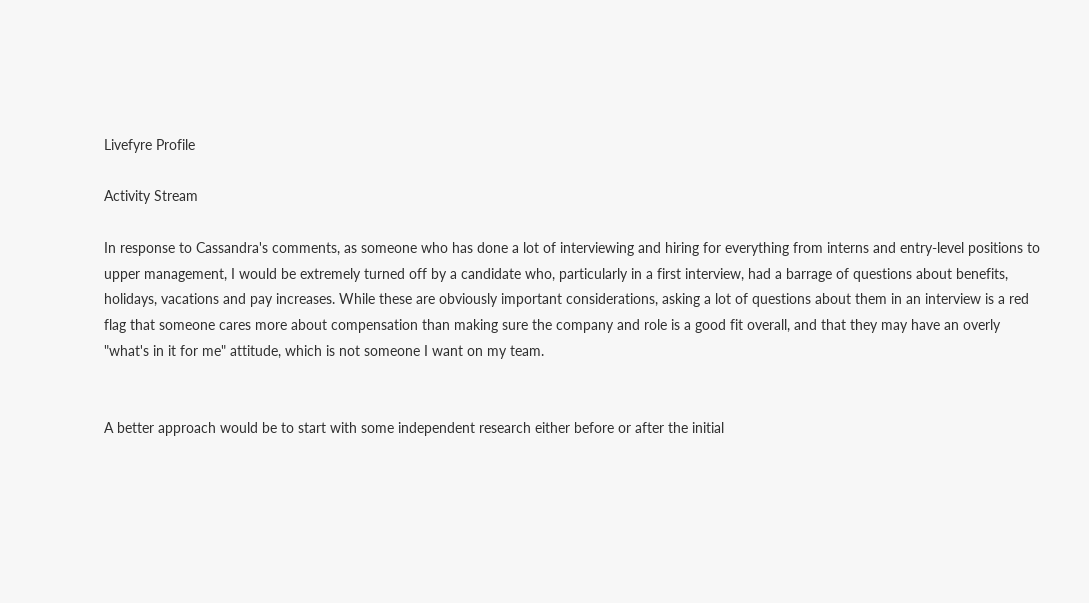Livefyre Profile

Activity Stream

In response to Cassandra's comments, as someone who has done a lot of interviewing and hiring for everything from interns and entry-level positions to upper management, I would be extremely turned off by a candidate who, particularly in a first interview, had a barrage of questions about benefits, holidays, vacations and pay increases. While these are obviously important considerations, asking a lot of questions about them in an interview is a red flag that someone cares more about compensation than making sure the company and role is a good fit overall, and that they may have an overly "what's in it for me" attitude, which is not someone I want on my team.


A better approach would be to start with some independent research either before or after the initial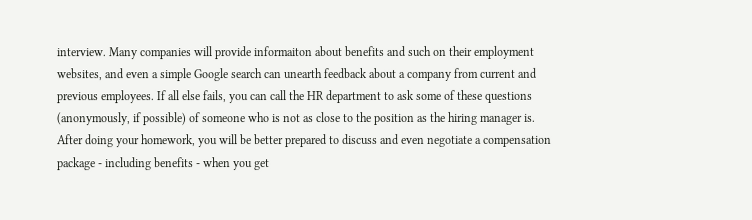interview. Many companies will provide informaiton about benefits and such on their employment websites, and even a simple Google search can unearth feedback about a company from current and previous employees. If all else fails, you can call the HR department to ask some of these questions (anonymously, if possible) of someone who is not as close to the position as the hiring manager is. After doing your homework, you will be better prepared to discuss and even negotiate a compensation package - including benefits - when you get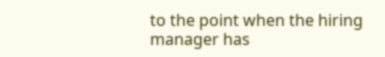to the point when the hiring manager has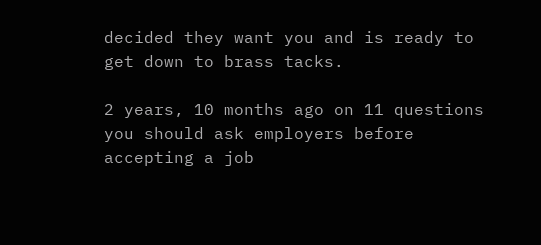decided they want you and is ready to get down to brass tacks.

2 years, 10 months ago on 11 questions you should ask employers before accepting a job